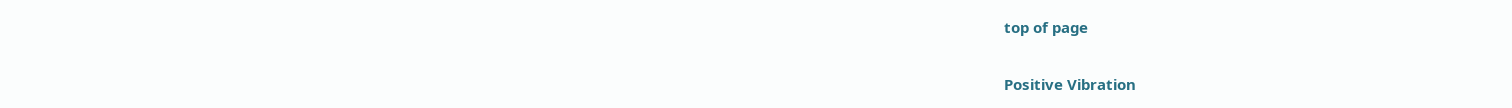top of page

Positive Vibration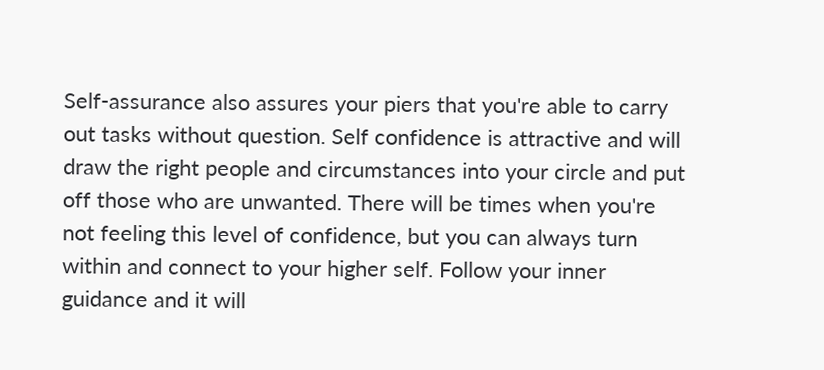Self-assurance also assures your piers that you're able to carry out tasks without question. Self confidence is attractive and will draw the right people and circumstances into your circle and put off those who are unwanted. There will be times when you're not feeling this level of confidence, but you can always turn within and connect to your higher self. Follow your inner guidance and it will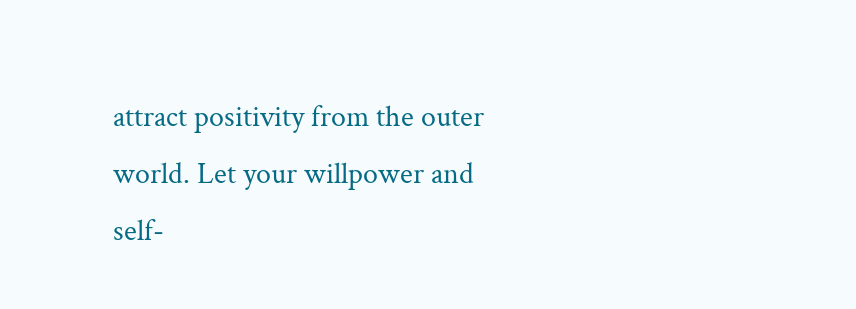attract positivity from the outer world. Let your willpower and self-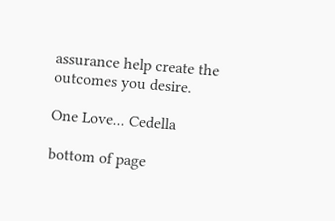assurance help create the outcomes you desire.

One Love... Cedella

bottom of page